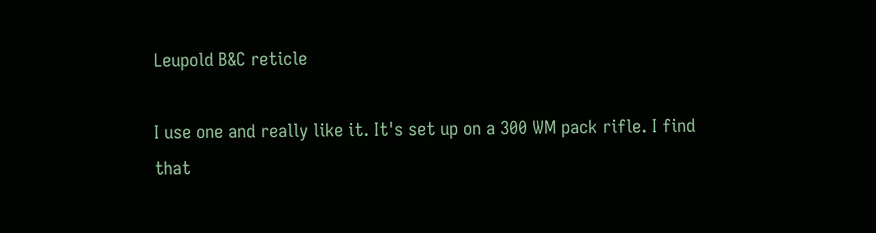Leupold B&C reticle

I use one and really like it. It's set up on a 300 WM pack rifle. I find that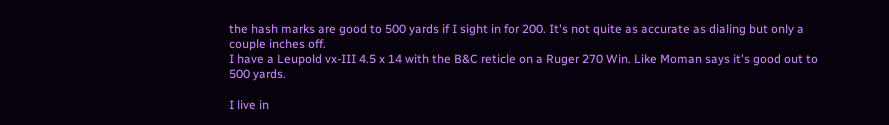the hash marks are good to 500 yards if I sight in for 200. It's not quite as accurate as dialing but only a couple inches off.
I have a Leupold vx-III 4.5 x 14 with the B&C reticle on a Ruger 270 Win. Like Moman says it's good out to 500 yards.

I live in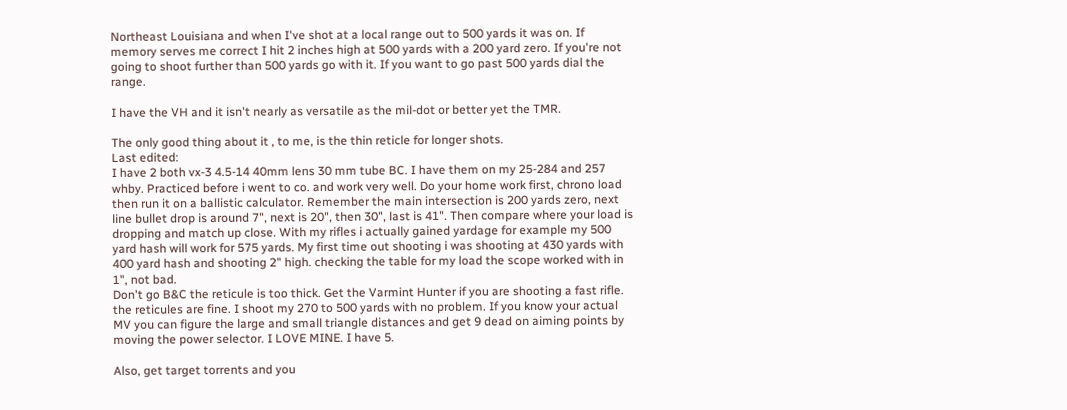Northeast Louisiana and when I've shot at a local range out to 500 yards it was on. If memory serves me correct I hit 2 inches high at 500 yards with a 200 yard zero. If you're not going to shoot further than 500 yards go with it. If you want to go past 500 yards dial the range.

I have the VH and it isn't nearly as versatile as the mil-dot or better yet the TMR.

The only good thing about it , to me, is the thin reticle for longer shots.
Last edited:
I have 2 both vx-3 4.5-14 40mm lens 30 mm tube BC. I have them on my 25-284 and 257 whby. Practiced before i went to co. and work very well. Do your home work first, chrono load then run it on a ballistic calculator. Remember the main intersection is 200 yards zero, next line bullet drop is around 7", next is 20", then 30", last is 41". Then compare where your load is dropping and match up close. With my rifles i actually gained yardage for example my 500 yard hash will work for 575 yards. My first time out shooting i was shooting at 430 yards with 400 yard hash and shooting 2" high. checking the table for my load the scope worked with in 1", not bad.
Don't go B&C the reticule is too thick. Get the Varmint Hunter if you are shooting a fast rifle. the reticules are fine. I shoot my 270 to 500 yards with no problem. If you know your actual MV you can figure the large and small triangle distances and get 9 dead on aiming points by moving the power selector. I LOVE MINE. I have 5.

Also, get target torrents and you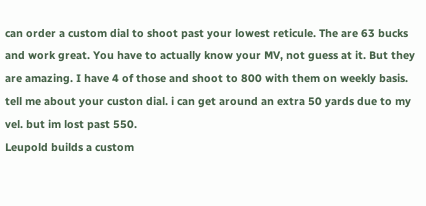can order a custom dial to shoot past your lowest reticule. The are 63 bucks and work great. You have to actually know your MV, not guess at it. But they are amazing. I have 4 of those and shoot to 800 with them on weekly basis.
tell me about your custon dial. i can get around an extra 50 yards due to my vel. but im lost past 550.
Leupold builds a custom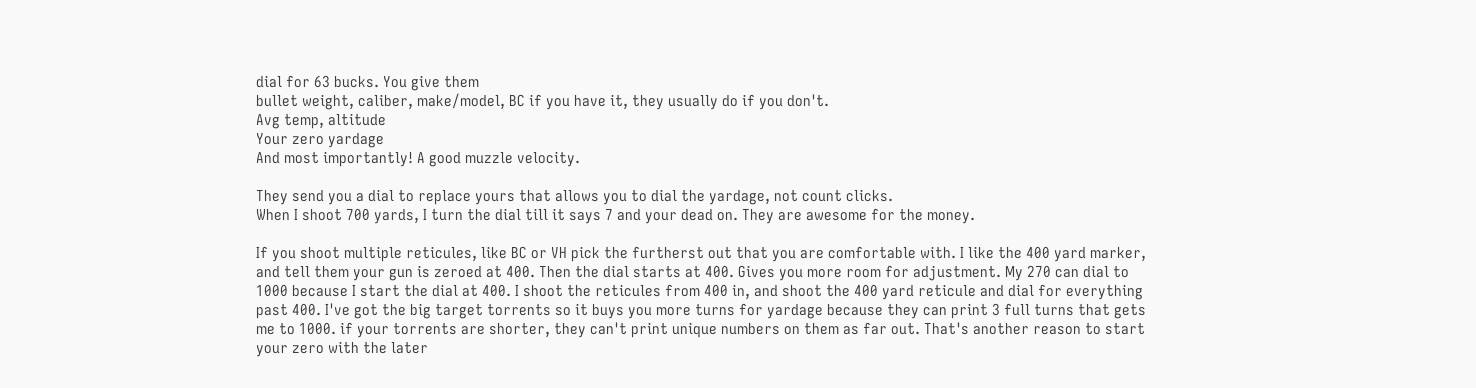dial for 63 bucks. You give them
bullet weight, caliber, make/model, BC if you have it, they usually do if you don't.
Avg temp, altitude
Your zero yardage
And most importantly! A good muzzle velocity.

They send you a dial to replace yours that allows you to dial the yardage, not count clicks.
When I shoot 700 yards, I turn the dial till it says 7 and your dead on. They are awesome for the money.

If you shoot multiple reticules, like BC or VH pick the furtherst out that you are comfortable with. I like the 400 yard marker, and tell them your gun is zeroed at 400. Then the dial starts at 400. Gives you more room for adjustment. My 270 can dial to 1000 because I start the dial at 400. I shoot the reticules from 400 in, and shoot the 400 yard reticule and dial for everything past 400. I've got the big target torrents so it buys you more turns for yardage because they can print 3 full turns that gets me to 1000. if your torrents are shorter, they can't print unique numbers on them as far out. That's another reason to start your zero with the later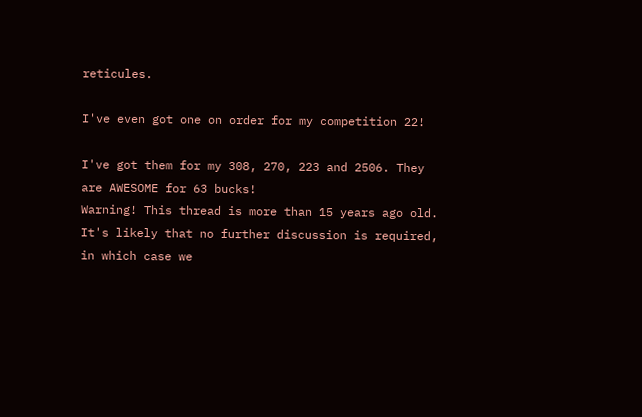reticules.

I've even got one on order for my competition 22!

I've got them for my 308, 270, 223 and 2506. They are AWESOME for 63 bucks!
Warning! This thread is more than 15 years ago old.
It's likely that no further discussion is required, in which case we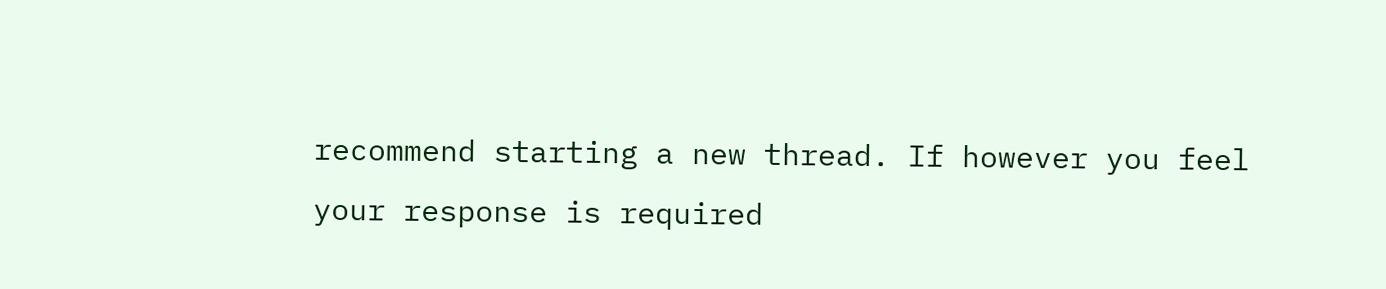recommend starting a new thread. If however you feel your response is required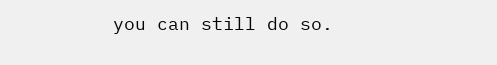you can still do so.